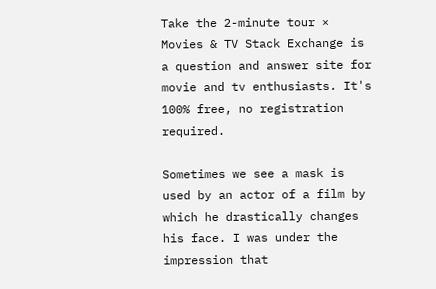Take the 2-minute tour ×
Movies & TV Stack Exchange is a question and answer site for movie and tv enthusiasts. It's 100% free, no registration required.

Sometimes we see a mask is used by an actor of a film by which he drastically changes his face. I was under the impression that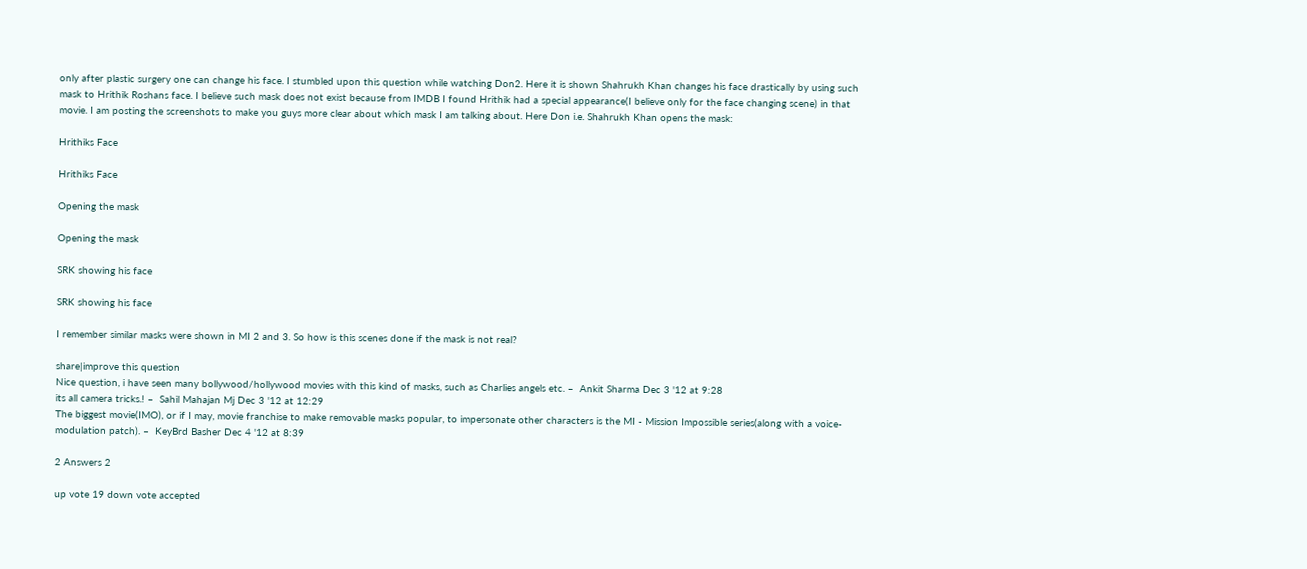only after plastic surgery one can change his face. I stumbled upon this question while watching Don2. Here it is shown Shahrukh Khan changes his face drastically by using such mask to Hrithik Roshans face. I believe such mask does not exist because from IMDB I found Hrithik had a special appearance(I believe only for the face changing scene) in that movie. I am posting the screenshots to make you guys more clear about which mask I am talking about. Here Don i.e. Shahrukh Khan opens the mask:

Hrithiks Face

Hrithiks Face

Opening the mask

Opening the mask

SRK showing his face

SRK showing his face

I remember similar masks were shown in MI 2 and 3. So how is this scenes done if the mask is not real?

share|improve this question
Nice question, i have seen many bollywood/hollywood movies with this kind of masks, such as Charlies angels etc. –  Ankit Sharma Dec 3 '12 at 9:28
its all camera tricks.! –  Sahil Mahajan Mj Dec 3 '12 at 12:29
The biggest movie(IMO), or if I may, movie franchise to make removable masks popular, to impersonate other characters is the MI - Mission Impossible series(along with a voice-modulation patch). –  KeyBrd Basher Dec 4 '12 at 8:39

2 Answers 2

up vote 19 down vote accepted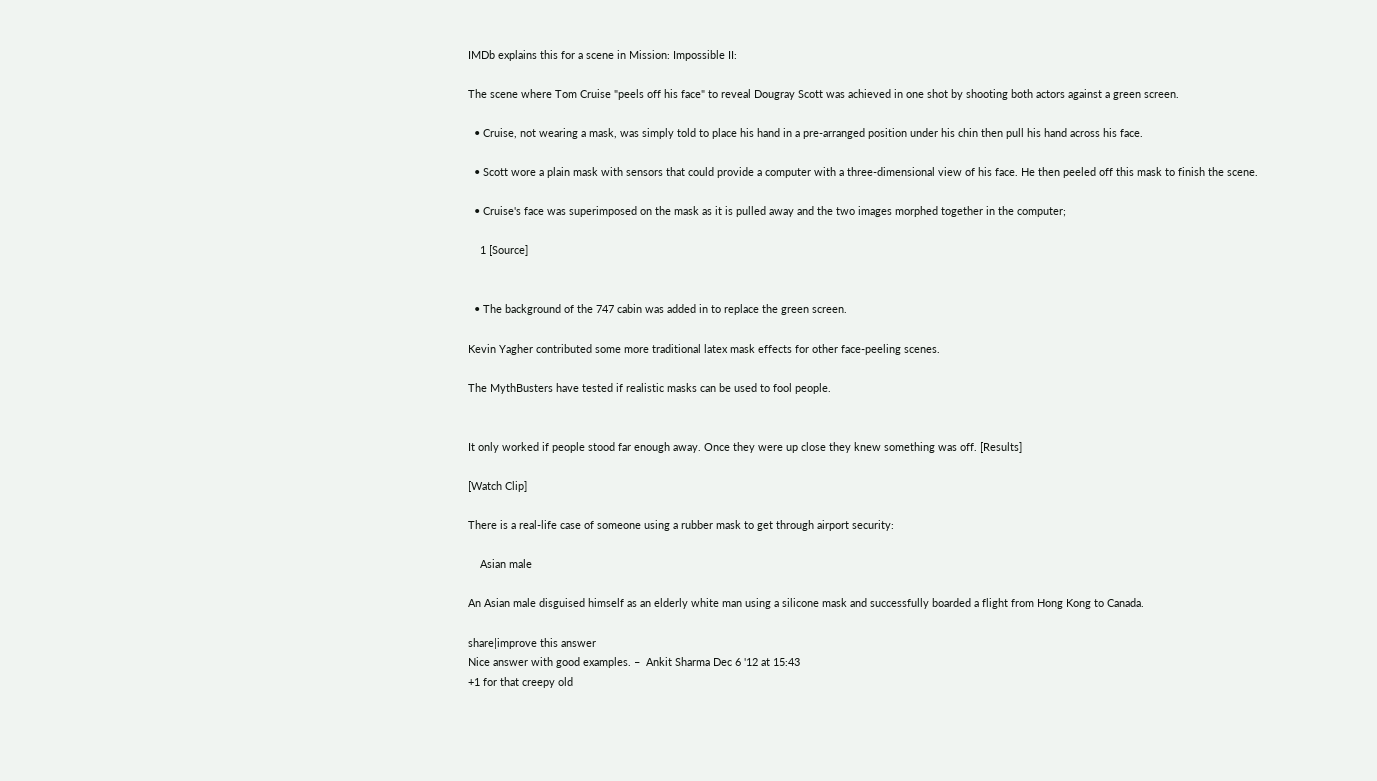IMDb explains this for a scene in Mission: Impossible II:

The scene where Tom Cruise "peels off his face" to reveal Dougray Scott was achieved in one shot by shooting both actors against a green screen.

  • Cruise, not wearing a mask, was simply told to place his hand in a pre-arranged position under his chin then pull his hand across his face.

  • Scott wore a plain mask with sensors that could provide a computer with a three-dimensional view of his face. He then peeled off this mask to finish the scene.

  • Cruise's face was superimposed on the mask as it is pulled away and the two images morphed together in the computer;

    1 [Source]


  • The background of the 747 cabin was added in to replace the green screen.

Kevin Yagher contributed some more traditional latex mask effects for other face-peeling scenes.

The MythBusters have tested if realistic masks can be used to fool people.


It only worked if people stood far enough away. Once they were up close they knew something was off. [Results]

[Watch Clip]

There is a real-life case of someone using a rubber mask to get through airport security:

    Asian male

An Asian male disguised himself as an elderly white man using a silicone mask and successfully boarded a flight from Hong Kong to Canada.

share|improve this answer
Nice answer with good examples. –  Ankit Sharma Dec 6 '12 at 15:43
+1 for that creepy old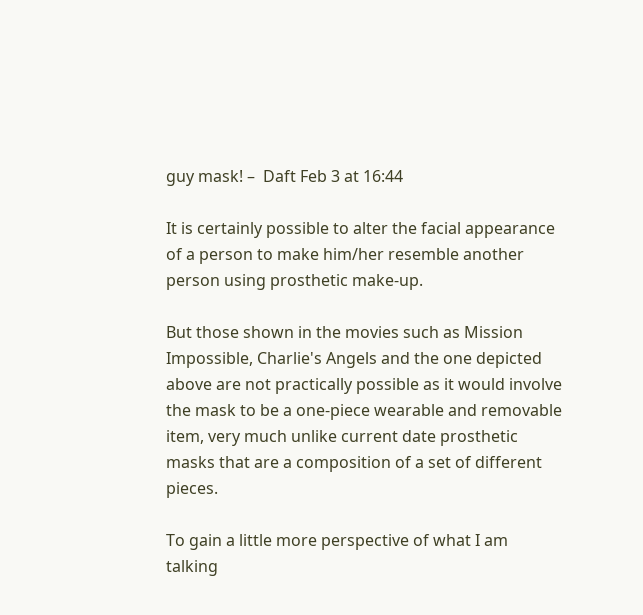guy mask! –  Daft Feb 3 at 16:44

It is certainly possible to alter the facial appearance of a person to make him/her resemble another person using prosthetic make-up.

But those shown in the movies such as Mission Impossible, Charlie's Angels and the one depicted above are not practically possible as it would involve the mask to be a one-piece wearable and removable item, very much unlike current date prosthetic masks that are a composition of a set of different pieces.

To gain a little more perspective of what I am talking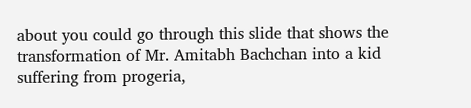about you could go through this slide that shows the transformation of Mr. Amitabh Bachchan into a kid suffering from progeria,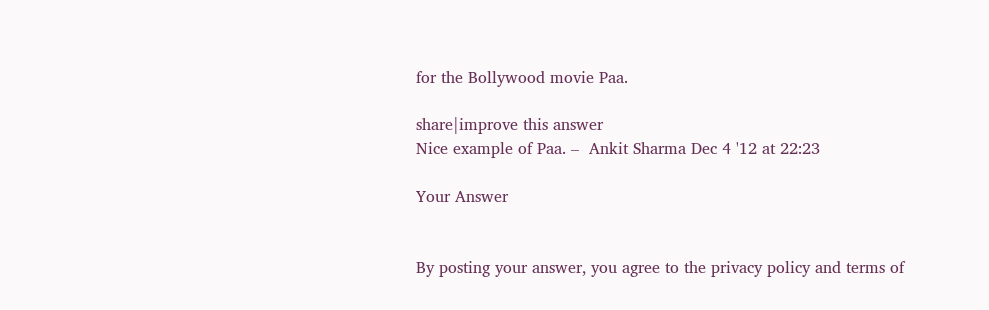for the Bollywood movie Paa.

share|improve this answer
Nice example of Paa. –  Ankit Sharma Dec 4 '12 at 22:23

Your Answer


By posting your answer, you agree to the privacy policy and terms of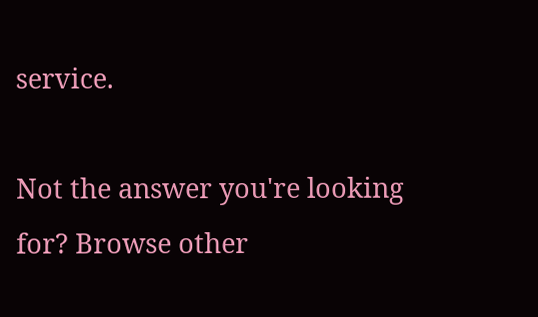service.

Not the answer you're looking for? Browse other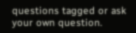questions tagged or ask your own question.